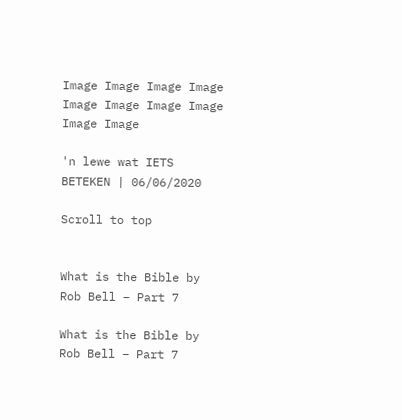Image Image Image Image Image Image Image Image Image Image

'n lewe wat IETS BETEKEN | 06/06/2020

Scroll to top


What is the Bible by Rob Bell – Part 7

What is the Bible by Rob Bell – Part 7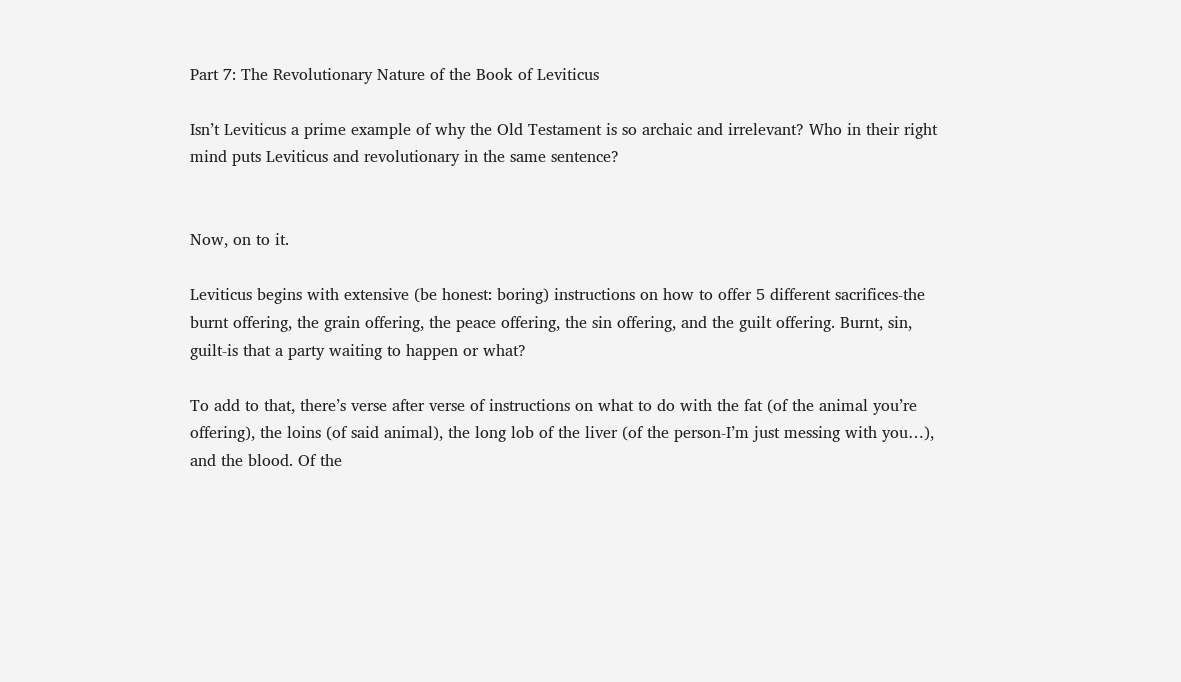Part 7: The Revolutionary Nature of the Book of Leviticus

Isn’t Leviticus a prime example of why the Old Testament is so archaic and irrelevant? Who in their right mind puts Leviticus and revolutionary in the same sentence?


Now, on to it.

Leviticus begins with extensive (be honest: boring) instructions on how to offer 5 different sacrifices-the burnt offering, the grain offering, the peace offering, the sin offering, and the guilt offering. Burnt, sin, guilt-is that a party waiting to happen or what?

To add to that, there’s verse after verse of instructions on what to do with the fat (of the animal you’re offering), the loins (of said animal), the long lob of the liver (of the person-I’m just messing with you…), and the blood. Of the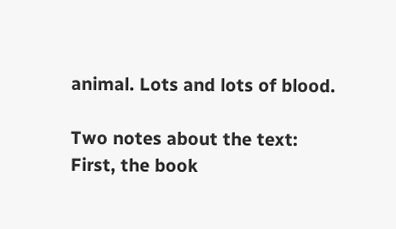animal. Lots and lots of blood.

Two notes about the text:
First, the book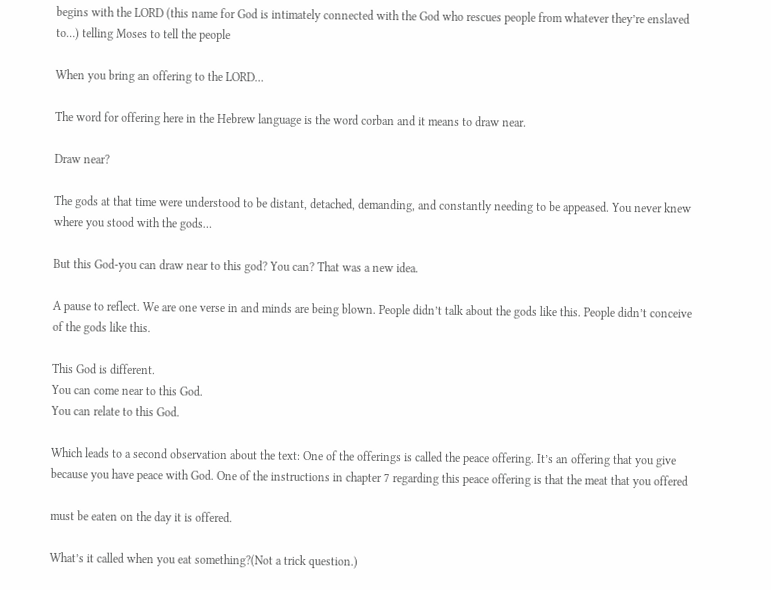begins with the LORD (this name for God is intimately connected with the God who rescues people from whatever they’re enslaved to…) telling Moses to tell the people

When you bring an offering to the LORD…

The word for offering here in the Hebrew language is the word corban and it means to draw near.

Draw near?

The gods at that time were understood to be distant, detached, demanding, and constantly needing to be appeased. You never knew where you stood with the gods…

But this God-you can draw near to this god? You can? That was a new idea.

A pause to reflect. We are one verse in and minds are being blown. People didn’t talk about the gods like this. People didn’t conceive of the gods like this.

This God is different.
You can come near to this God.
You can relate to this God.

Which leads to a second observation about the text: One of the offerings is called the peace offering. It’s an offering that you give because you have peace with God. One of the instructions in chapter 7 regarding this peace offering is that the meat that you offered

must be eaten on the day it is offered.

What’s it called when you eat something?(Not a trick question.)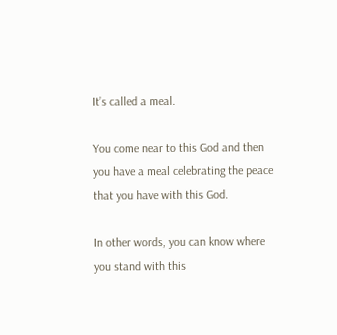It’s called a meal.

You come near to this God and then you have a meal celebrating the peace that you have with this God.

In other words, you can know where you stand with this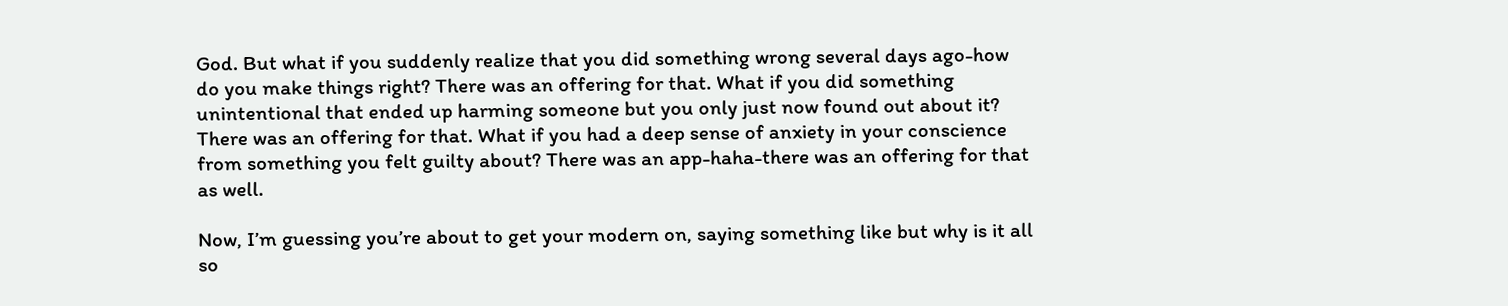God. But what if you suddenly realize that you did something wrong several days ago-how do you make things right? There was an offering for that. What if you did something unintentional that ended up harming someone but you only just now found out about it? There was an offering for that. What if you had a deep sense of anxiety in your conscience from something you felt guilty about? There was an app-haha-there was an offering for that as well.

Now, I’m guessing you’re about to get your modern on, saying something like but why is it all so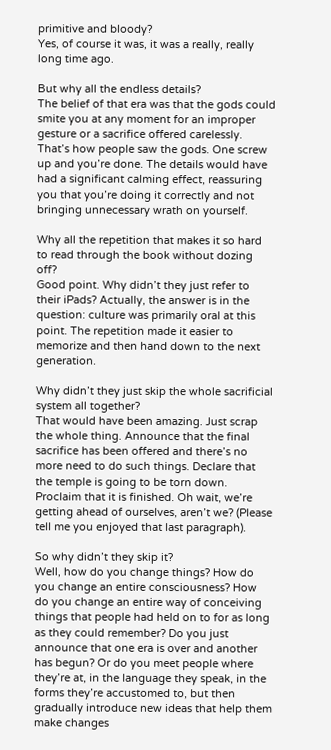primitive and bloody?
Yes, of course it was, it was a really, really long time ago.

But why all the endless details?
The belief of that era was that the gods could smite you at any moment for an improper gesture or a sacrifice offered carelessly. That’s how people saw the gods. One screw up and you’re done. The details would have had a significant calming effect, reassuring you that you’re doing it correctly and not bringing unnecessary wrath on yourself.

Why all the repetition that makes it so hard to read through the book without dozing off?
Good point. Why didn’t they just refer to their iPads? Actually, the answer is in the question: culture was primarily oral at this point. The repetition made it easier to memorize and then hand down to the next generation.

Why didn’t they just skip the whole sacrificial system all together?
That would have been amazing. Just scrap the whole thing. Announce that the final sacrifice has been offered and there’s no more need to do such things. Declare that the temple is going to be torn down. Proclaim that it is finished. Oh wait, we’re getting ahead of ourselves, aren’t we? (Please tell me you enjoyed that last paragraph).

So why didn’t they skip it?
Well, how do you change things? How do you change an entire consciousness? How do you change an entire way of conceiving things that people had held on to for as long as they could remember? Do you just announce that one era is over and another has begun? Or do you meet people where they’re at, in the language they speak, in the forms they’re accustomed to, but then gradually introduce new ideas that help them make changes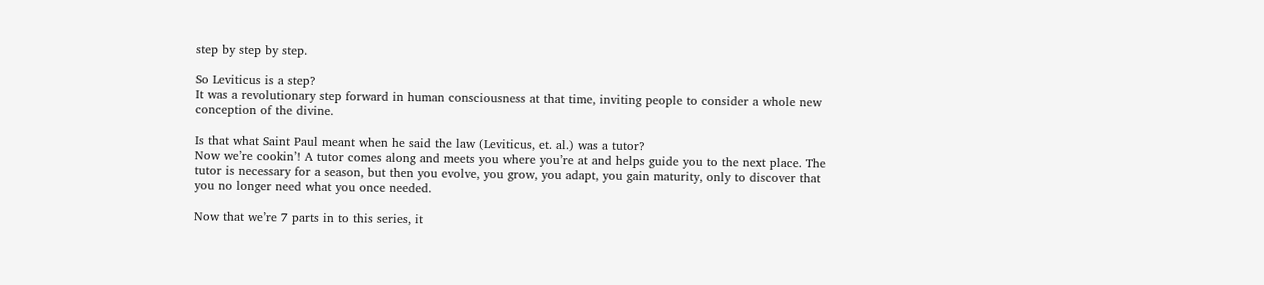step by step by step.

So Leviticus is a step?
It was a revolutionary step forward in human consciousness at that time, inviting people to consider a whole new conception of the divine.

Is that what Saint Paul meant when he said the law (Leviticus, et. al.) was a tutor?
Now we’re cookin’! A tutor comes along and meets you where you’re at and helps guide you to the next place. The tutor is necessary for a season, but then you evolve, you grow, you adapt, you gain maturity, only to discover that you no longer need what you once needed.

Now that we’re 7 parts in to this series, it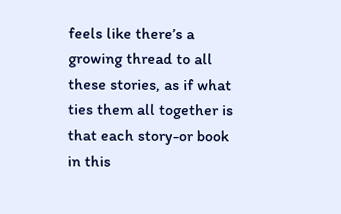feels like there’s a growing thread to all these stories, as if what ties them all together is that each story-or book in this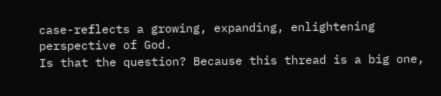case-reflects a growing, expanding, enlightening perspective of God.
Is that the question? Because this thread is a big one,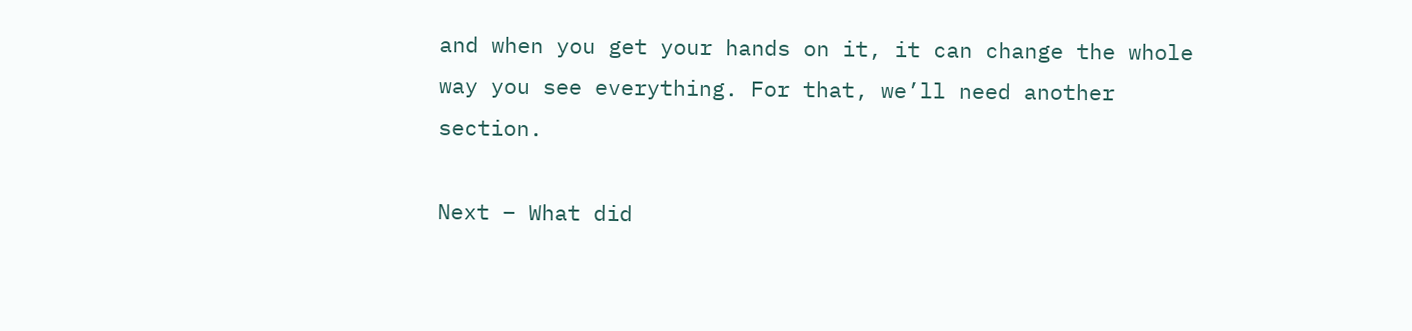and when you get your hands on it, it can change the whole way you see everything. For that, we’ll need another section.

Next – What did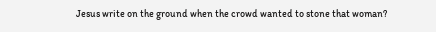Jesus write on the ground when the crowd wanted to stone that woman?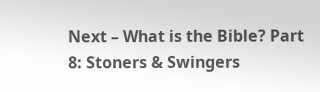Next – What is the Bible? Part 8: Stoners & Swingers